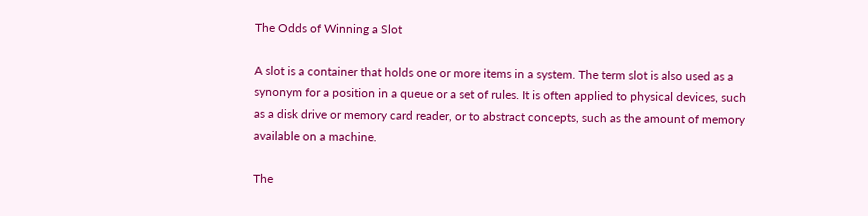The Odds of Winning a Slot

A slot is a container that holds one or more items in a system. The term slot is also used as a synonym for a position in a queue or a set of rules. It is often applied to physical devices, such as a disk drive or memory card reader, or to abstract concepts, such as the amount of memory available on a machine.

The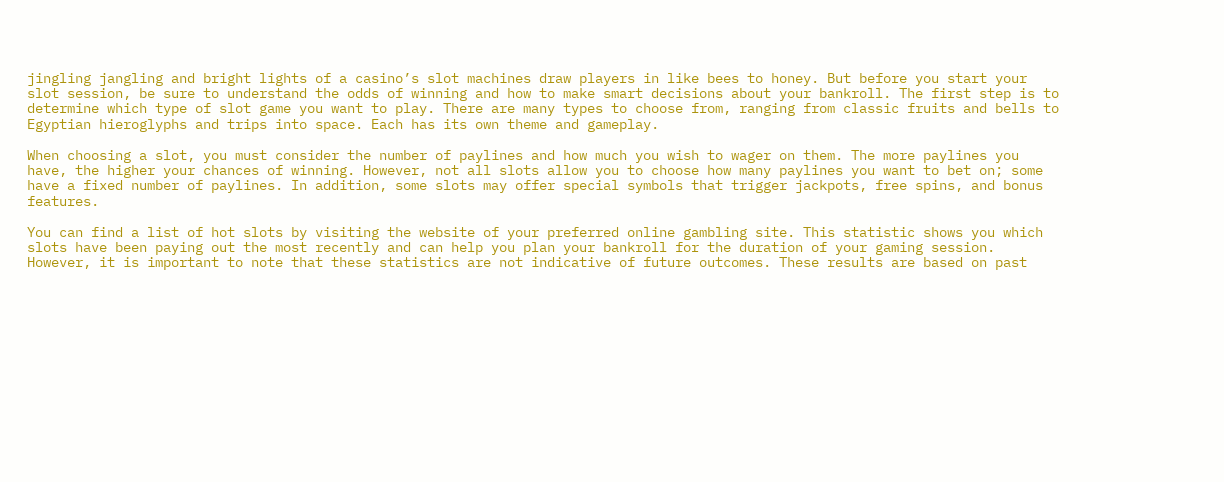jingling jangling and bright lights of a casino’s slot machines draw players in like bees to honey. But before you start your slot session, be sure to understand the odds of winning and how to make smart decisions about your bankroll. The first step is to determine which type of slot game you want to play. There are many types to choose from, ranging from classic fruits and bells to Egyptian hieroglyphs and trips into space. Each has its own theme and gameplay.

When choosing a slot, you must consider the number of paylines and how much you wish to wager on them. The more paylines you have, the higher your chances of winning. However, not all slots allow you to choose how many paylines you want to bet on; some have a fixed number of paylines. In addition, some slots may offer special symbols that trigger jackpots, free spins, and bonus features.

You can find a list of hot slots by visiting the website of your preferred online gambling site. This statistic shows you which slots have been paying out the most recently and can help you plan your bankroll for the duration of your gaming session. However, it is important to note that these statistics are not indicative of future outcomes. These results are based on past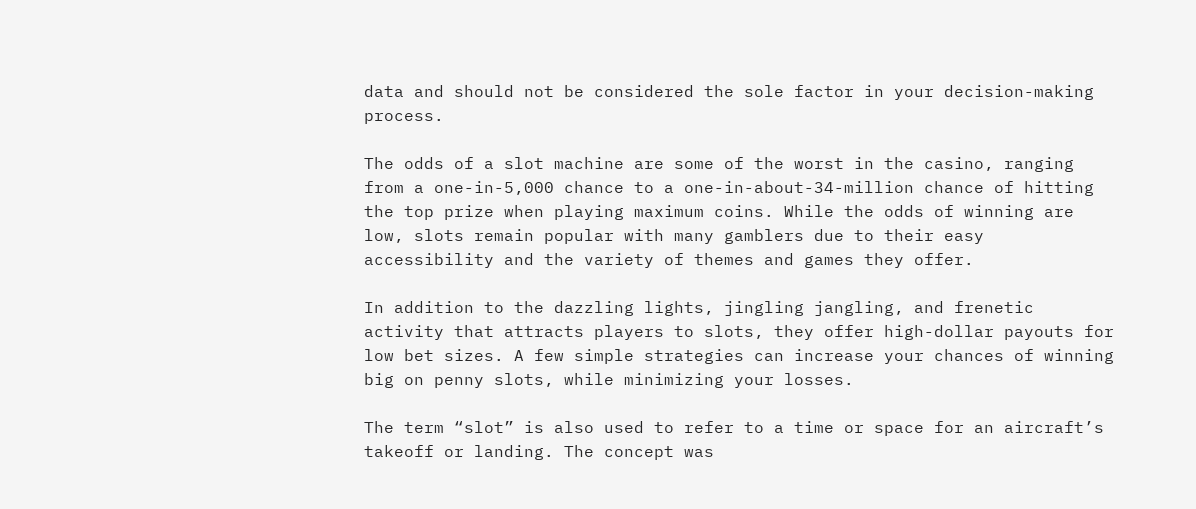data and should not be considered the sole factor in your decision-making process.

The odds of a slot machine are some of the worst in the casino, ranging from a one-in-5,000 chance to a one-in-about-34-million chance of hitting the top prize when playing maximum coins. While the odds of winning are low, slots remain popular with many gamblers due to their easy accessibility and the variety of themes and games they offer.

In addition to the dazzling lights, jingling jangling, and frenetic activity that attracts players to slots, they offer high-dollar payouts for low bet sizes. A few simple strategies can increase your chances of winning big on penny slots, while minimizing your losses.

The term “slot” is also used to refer to a time or space for an aircraft’s takeoff or landing. The concept was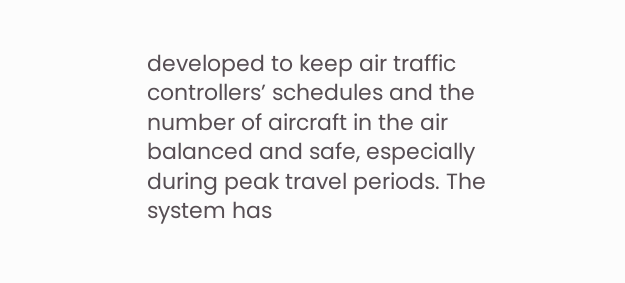developed to keep air traffic controllers’ schedules and the number of aircraft in the air balanced and safe, especially during peak travel periods. The system has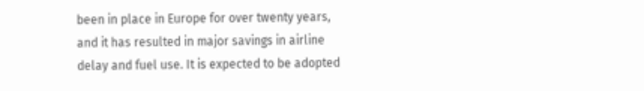been in place in Europe for over twenty years, and it has resulted in major savings in airline delay and fuel use. It is expected to be adopted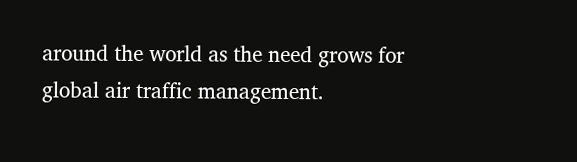around the world as the need grows for global air traffic management.